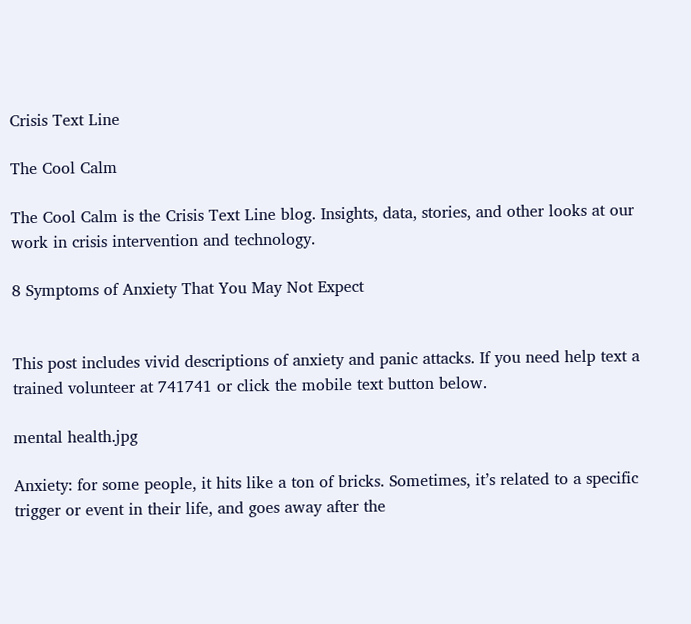Crisis Text Line

The Cool Calm

The Cool Calm is the Crisis Text Line blog. Insights, data, stories, and other looks at our work in crisis intervention and technology.

8 Symptoms of Anxiety That You May Not Expect


This post includes vivid descriptions of anxiety and panic attacks. If you need help text a trained volunteer at 741741 or click the mobile text button below.

mental health.jpg

Anxiety: for some people, it hits like a ton of bricks. Sometimes, it’s related to a specific trigger or event in their life, and goes away after the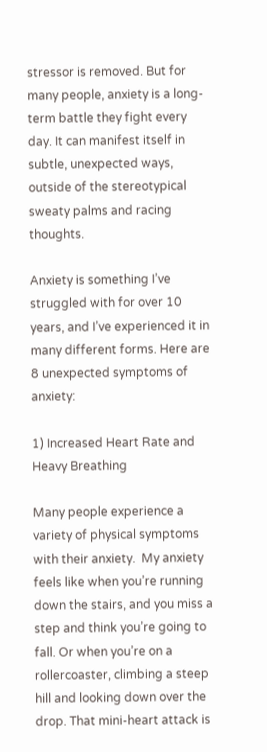stressor is removed. But for many people, anxiety is a long-term battle they fight every day. It can manifest itself in subtle, unexpected ways, outside of the stereotypical sweaty palms and racing thoughts.

Anxiety is something I’ve struggled with for over 10 years, and I’ve experienced it in many different forms. Here are 8 unexpected symptoms of anxiety:

1) Increased Heart Rate and Heavy Breathing

Many people experience a variety of physical symptoms with their anxiety.  My anxiety feels like when you’re running down the stairs, and you miss a step and think you’re going to fall. Or when you’re on a rollercoaster, climbing a steep hill and looking down over the drop. That mini-heart attack is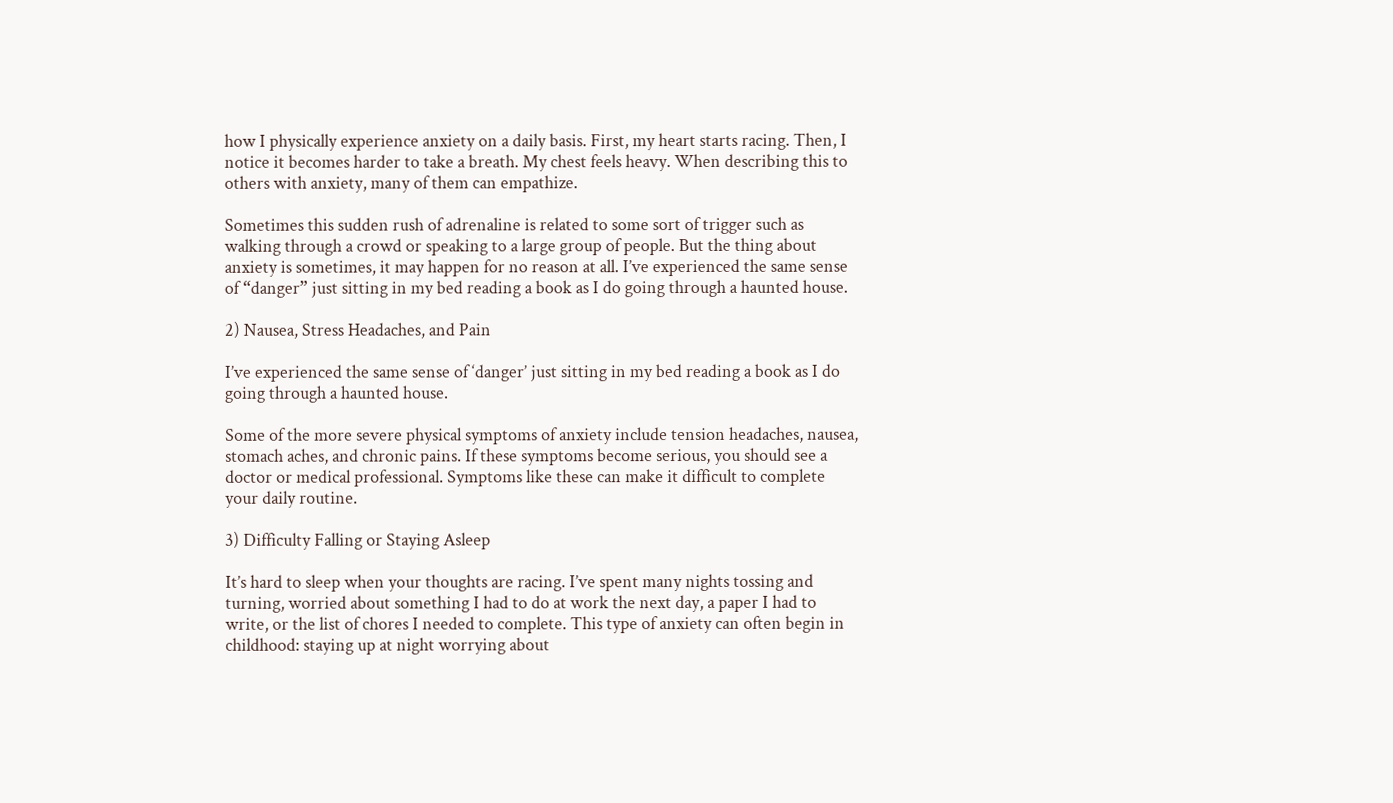how I physically experience anxiety on a daily basis. First, my heart starts racing. Then, I notice it becomes harder to take a breath. My chest feels heavy. When describing this to others with anxiety, many of them can empathize.

Sometimes this sudden rush of adrenaline is related to some sort of trigger such as walking through a crowd or speaking to a large group of people. But the thing about anxiety is sometimes, it may happen for no reason at all. I’ve experienced the same sense of “danger” just sitting in my bed reading a book as I do going through a haunted house.

2) Nausea, Stress Headaches, and Pain

I’ve experienced the same sense of ‘danger’ just sitting in my bed reading a book as I do going through a haunted house.

Some of the more severe physical symptoms of anxiety include tension headaches, nausea, stomach aches, and chronic pains. If these symptoms become serious, you should see a doctor or medical professional. Symptoms like these can make it difficult to complete your daily routine.

3) Difficulty Falling or Staying Asleep

It’s hard to sleep when your thoughts are racing. I’ve spent many nights tossing and turning, worried about something I had to do at work the next day, a paper I had to write, or the list of chores I needed to complete. This type of anxiety can often begin in childhood: staying up at night worrying about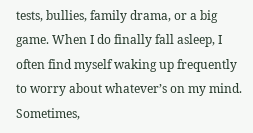tests, bullies, family drama, or a big game. When I do finally fall asleep, I often find myself waking up frequently to worry about whatever’s on my mind. Sometimes,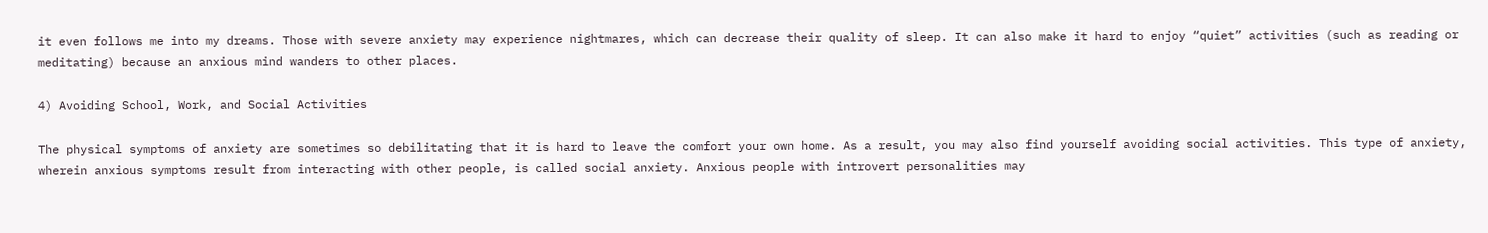it even follows me into my dreams. Those with severe anxiety may experience nightmares, which can decrease their quality of sleep. It can also make it hard to enjoy “quiet” activities (such as reading or meditating) because an anxious mind wanders to other places.

4) Avoiding School, Work, and Social Activities

The physical symptoms of anxiety are sometimes so debilitating that it is hard to leave the comfort your own home. As a result, you may also find yourself avoiding social activities. This type of anxiety, wherein anxious symptoms result from interacting with other people, is called social anxiety. Anxious people with introvert personalities may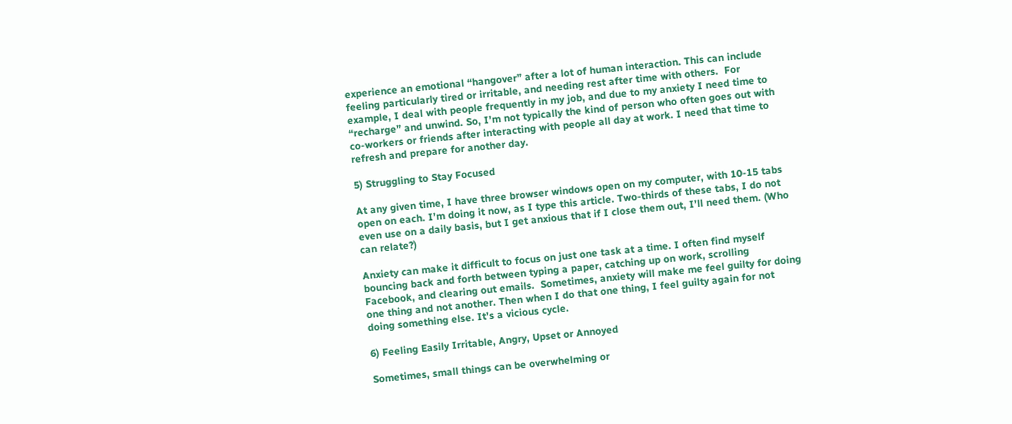experience an emotional “hangover” after a lot of human interaction. This can include feeling particularly tired or irritable, and needing rest after time with others.  For example, I deal with people frequently in my job, and due to my anxiety I need time to “recharge” and unwind. So, I’m not typically the kind of person who often goes out with co-workers or friends after interacting with people all day at work. I need that time to refresh and prepare for another day.

5) Struggling to Stay Focused

At any given time, I have three browser windows open on my computer, with 10-15 tabs open on each. I’m doing it now, as I type this article. Two-thirds of these tabs, I do not even use on a daily basis, but I get anxious that if I close them out, I’ll need them. (Who can relate?)

Anxiety can make it difficult to focus on just one task at a time. I often find myself bouncing back and forth between typing a paper, catching up on work, scrolling Facebook, and clearing out emails.  Sometimes, anxiety will make me feel guilty for doing one thing and not another. Then when I do that one thing, I feel guilty again for not doing something else. It’s a vicious cycle.

6) Feeling Easily Irritable, Angry, Upset or Annoyed

Sometimes, small things can be overwhelming or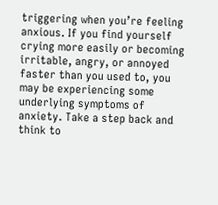triggering when you’re feeling anxious. If you find yourself crying more easily or becoming irritable, angry, or annoyed faster than you used to, you may be experiencing some underlying symptoms of anxiety. Take a step back and think to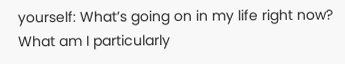yourself: What’s going on in my life right now? What am I particularly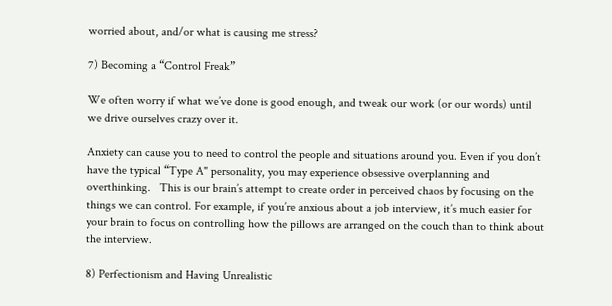worried about, and/or what is causing me stress?

7) Becoming a “Control Freak”

We often worry if what we’ve done is good enough, and tweak our work (or our words) until we drive ourselves crazy over it.

Anxiety can cause you to need to control the people and situations around you. Even if you don’t have the typical “Type A" personality, you may experience obsessive overplanning and overthinking.   This is our brain’s attempt to create order in perceived chaos by focusing on the things we can control. For example, if you’re anxious about a job interview, it’s much easier for your brain to focus on controlling how the pillows are arranged on the couch than to think about the interview.

8) Perfectionism and Having Unrealistic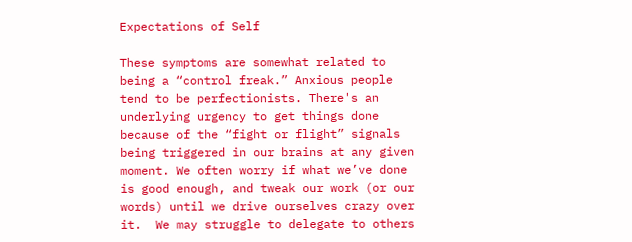Expectations of Self

These symptoms are somewhat related to being a “control freak.” Anxious people tend to be perfectionists. There's an underlying urgency to get things done because of the “fight or flight” signals being triggered in our brains at any given moment. We often worry if what we’ve done is good enough, and tweak our work (or our words) until we drive ourselves crazy over it.  We may struggle to delegate to others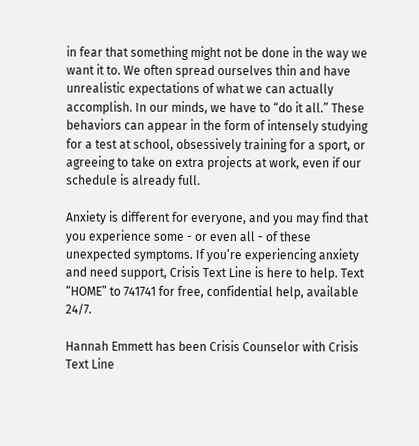in fear that something might not be done in the way we want it to. We often spread ourselves thin and have unrealistic expectations of what we can actually accomplish. In our minds, we have to “do it all.” These behaviors can appear in the form of intensely studying for a test at school, obsessively training for a sport, or agreeing to take on extra projects at work, even if our schedule is already full.

Anxiety is different for everyone, and you may find that you experience some - or even all - of these unexpected symptoms. If you’re experiencing anxiety and need support, Crisis Text Line is here to help. Text “HOME” to 741741 for free, confidential help, available 24/7.

Hannah Emmett has been Crisis Counselor with Crisis Text Line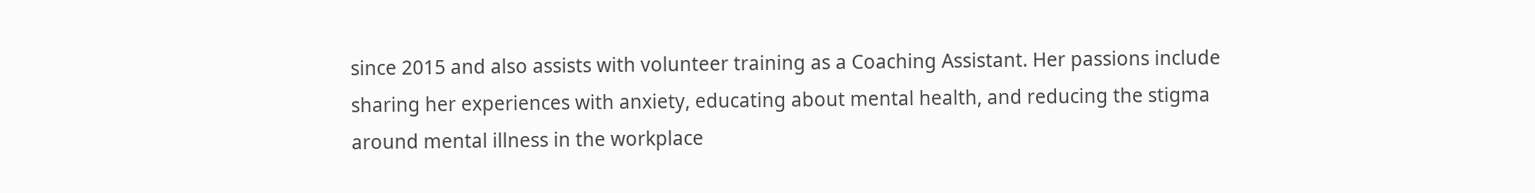since 2015 and also assists with volunteer training as a Coaching Assistant. Her passions include sharing her experiences with anxiety, educating about mental health, and reducing the stigma around mental illness in the workplace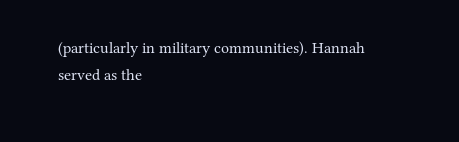(particularly in military communities). Hannah served as the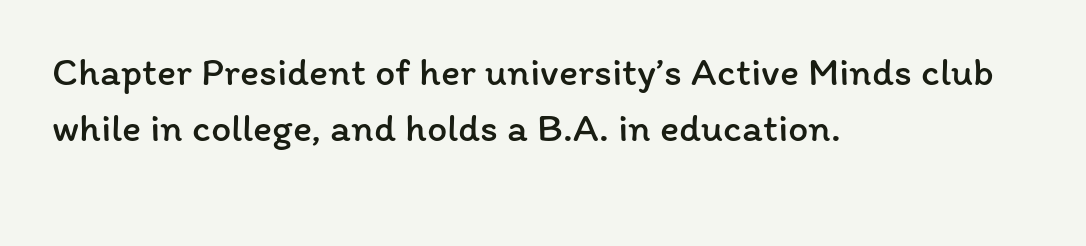Chapter President of her university’s Active Minds club while in college, and holds a B.A. in education.